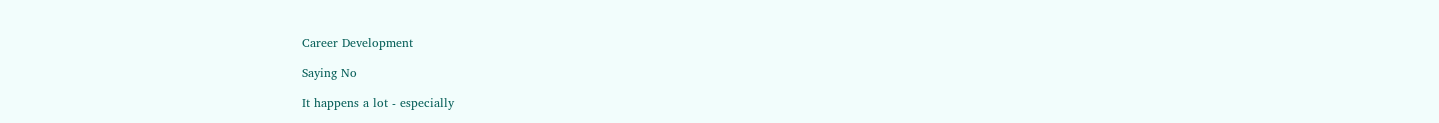Career Development

Saying No

It happens a lot - especially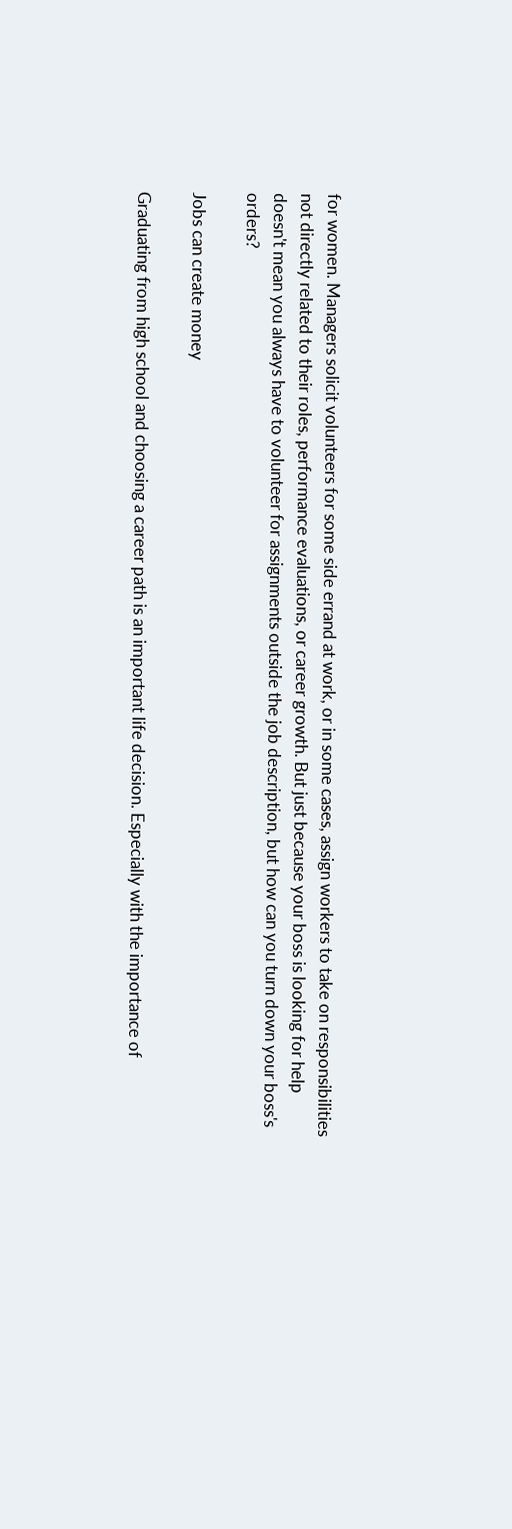for women. Managers solicit volunteers for some side errand at work, or in some cases, assign workers to take on responsibilities not directly related to their roles, performance evaluations, or career growth. But just because your boss is looking for help doesn't mean you always have to volunteer for assignments outside the job description, but how can you turn down your boss's orders?

Jobs can create money

Graduating from high school and choosing a career path is an important life decision. Especially with the importance of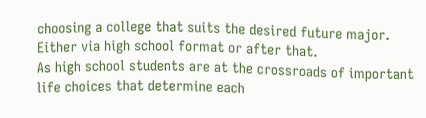choosing a college that suits the desired future major. Either via high school format or after that.
As high school students are at the crossroads of important life choices that determine each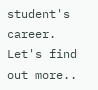student's career. Let's find out more..